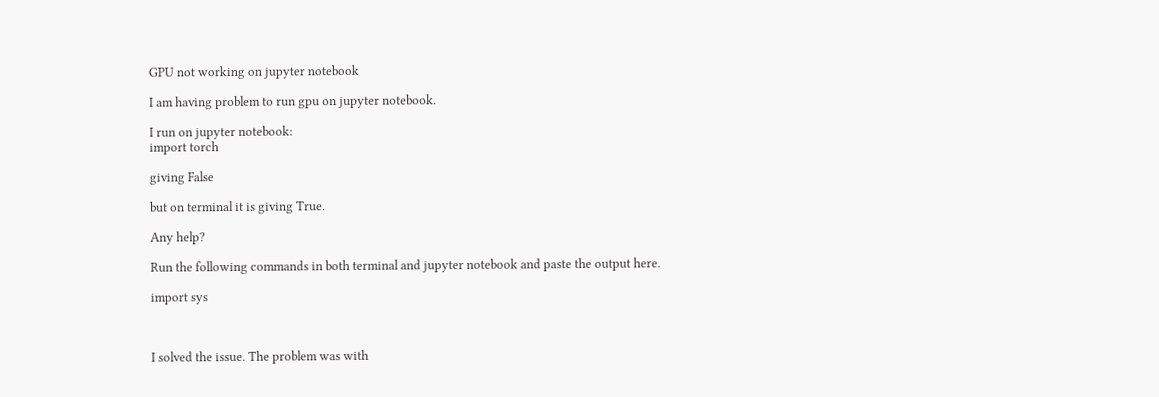GPU not working on jupyter notebook

I am having problem to run gpu on jupyter notebook.

I run on jupyter notebook:
import torch

giving False

but on terminal it is giving True.

Any help?

Run the following commands in both terminal and jupyter notebook and paste the output here.

import sys



I solved the issue. The problem was with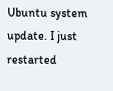Ubuntu system update. I just restarted